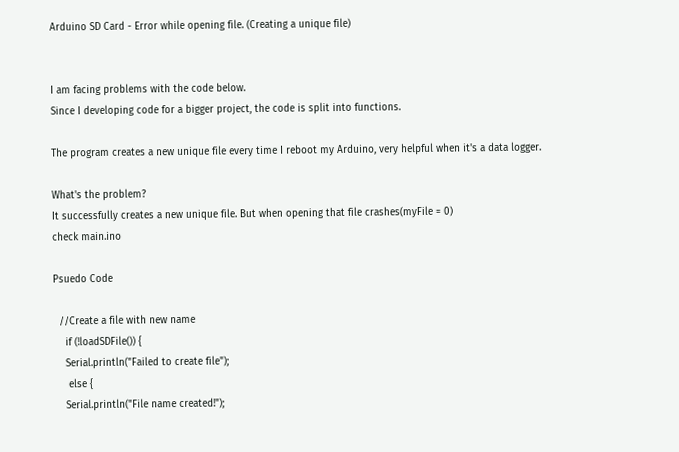Arduino SD Card - Error while opening file. (Creating a unique file)


I am facing problems with the code below.
Since I developing code for a bigger project, the code is split into functions.

The program creates a new unique file every time I reboot my Arduino, very helpful when it's a data logger.

What's the problem?
It successfully creates a new unique file. But when opening that file crashes(myFile = 0)
check main.ino

Psuedo Code

  //Create a file with new name
    if (!loadSDFile()) {
    Serial.println("Failed to create file");
     else {
    Serial.println("File name created!");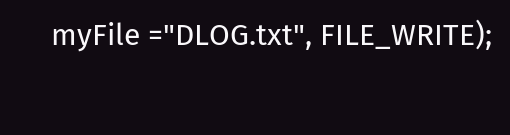myFile ="DLOG.txt", FILE_WRITE);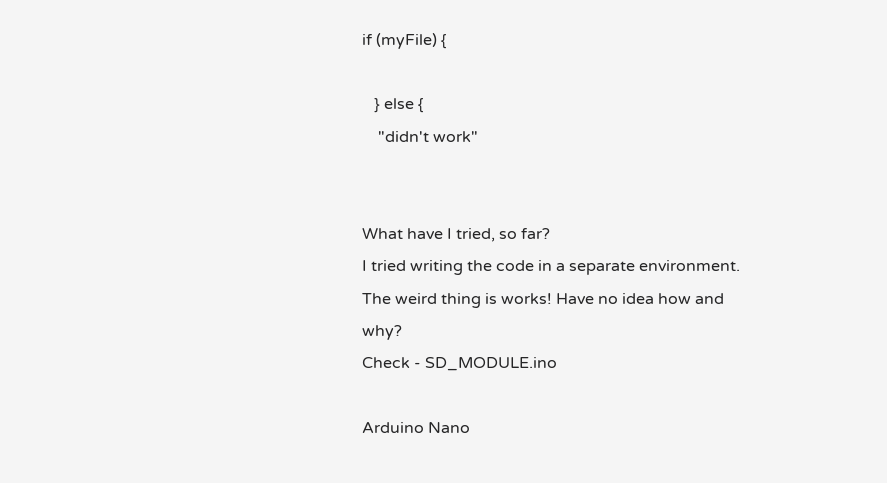if (myFile) {

   } else {
    "didn't work"


What have I tried, so far?
I tried writing the code in a separate environment. The weird thing is works! Have no idea how and why?
Check - SD_MODULE.ino

Arduino Nano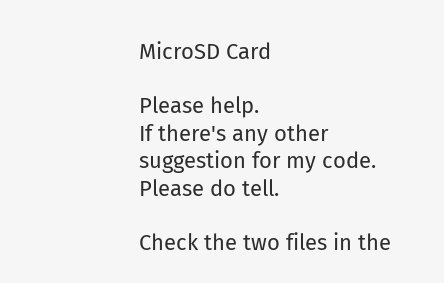MicroSD Card

Please help.
If there's any other suggestion for my code. Please do tell.

Check the two files in the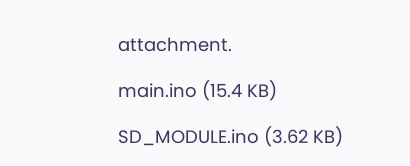attachment.

main.ino (15.4 KB)

SD_MODULE.ino (3.62 KB)